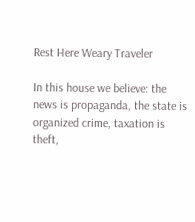Rest Here Weary Traveler

In this house we believe: the news is propaganda, the state is organized crime, taxation is theft,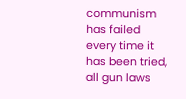communism has failed every time it has been tried, all gun laws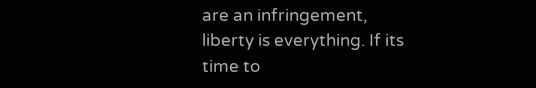are an infringement, liberty is everything. If its time to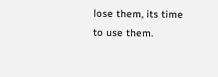lose them, its time to use them.